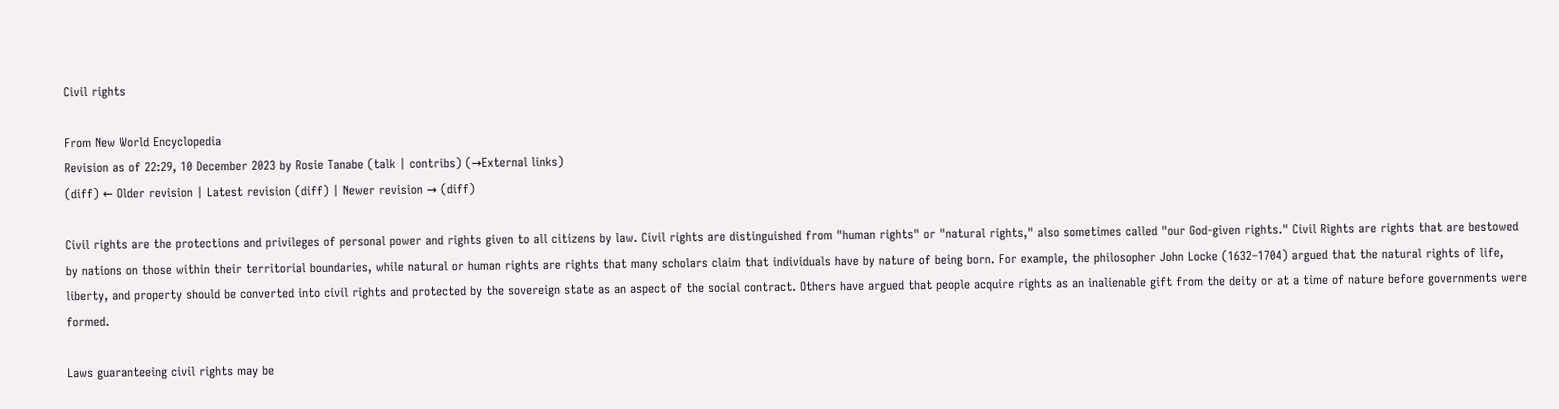Civil rights

From New World Encyclopedia
Revision as of 22:29, 10 December 2023 by Rosie Tanabe (talk | contribs) (→External links)
(diff) ← Older revision | Latest revision (diff) | Newer revision → (diff)

Civil rights are the protections and privileges of personal power and rights given to all citizens by law. Civil rights are distinguished from "human rights" or "natural rights," also sometimes called "our God-given rights." Civil Rights are rights that are bestowed by nations on those within their territorial boundaries, while natural or human rights are rights that many scholars claim that individuals have by nature of being born. For example, the philosopher John Locke (1632–1704) argued that the natural rights of life, liberty, and property should be converted into civil rights and protected by the sovereign state as an aspect of the social contract. Others have argued that people acquire rights as an inalienable gift from the deity or at a time of nature before governments were formed.

Laws guaranteeing civil rights may be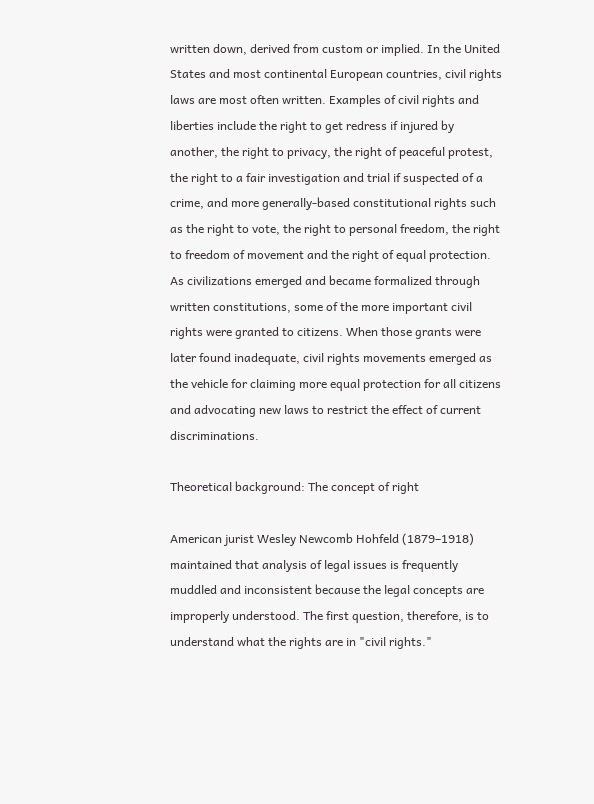written down, derived from custom or implied. In the United States and most continental European countries, civil rights laws are most often written. Examples of civil rights and liberties include the right to get redress if injured by another, the right to privacy, the right of peaceful protest, the right to a fair investigation and trial if suspected of a crime, and more generally-based constitutional rights such as the right to vote, the right to personal freedom, the right to freedom of movement and the right of equal protection. As civilizations emerged and became formalized through written constitutions, some of the more important civil rights were granted to citizens. When those grants were later found inadequate, civil rights movements emerged as the vehicle for claiming more equal protection for all citizens and advocating new laws to restrict the effect of current discriminations.

Theoretical background: The concept of right

American jurist Wesley Newcomb Hohfeld (1879–1918) maintained that analysis of legal issues is frequently muddled and inconsistent because the legal concepts are improperly understood. The first question, therefore, is to understand what the rights are in "civil rights."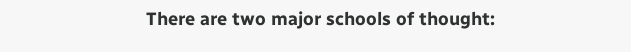There are two major schools of thought: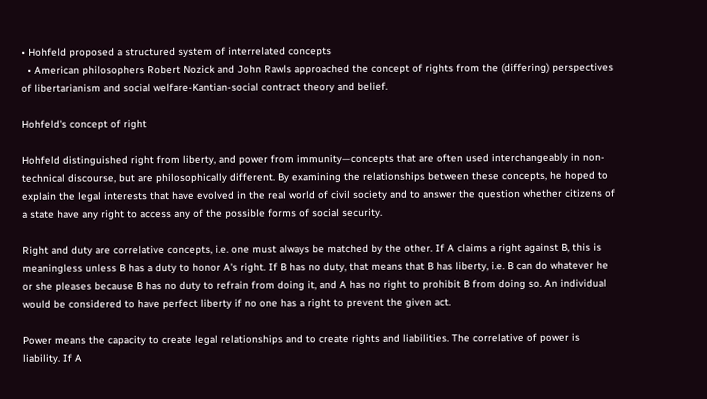• Hohfeld proposed a structured system of interrelated concepts
  • American philosophers Robert Nozick and John Rawls approached the concept of rights from the (differing) perspectives of libertarianism and social welfare-Kantian-social contract theory and belief.

Hohfeld's concept of right

Hohfeld distinguished right from liberty, and power from immunity—concepts that are often used interchangeably in non-technical discourse, but are philosophically different. By examining the relationships between these concepts, he hoped to explain the legal interests that have evolved in the real world of civil society and to answer the question whether citizens of a state have any right to access any of the possible forms of social security.

Right and duty are correlative concepts, i.e. one must always be matched by the other. If A claims a right against B, this is meaningless unless B has a duty to honor A's right. If B has no duty, that means that B has liberty, i.e. B can do whatever he or she pleases because B has no duty to refrain from doing it, and A has no right to prohibit B from doing so. An individual would be considered to have perfect liberty if no one has a right to prevent the given act.

Power means the capacity to create legal relationships and to create rights and liabilities. The correlative of power is liability. If A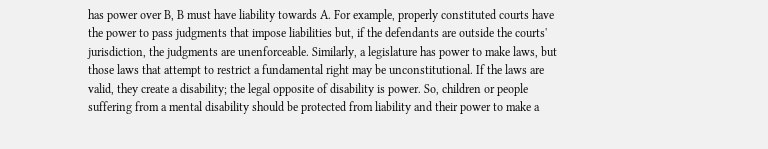has power over B, B must have liability towards A. For example, properly constituted courts have the power to pass judgments that impose liabilities but, if the defendants are outside the courts' jurisdiction, the judgments are unenforceable. Similarly, a legislature has power to make laws, but those laws that attempt to restrict a fundamental right may be unconstitutional. If the laws are valid, they create a disability; the legal opposite of disability is power. So, children or people suffering from a mental disability should be protected from liability and their power to make a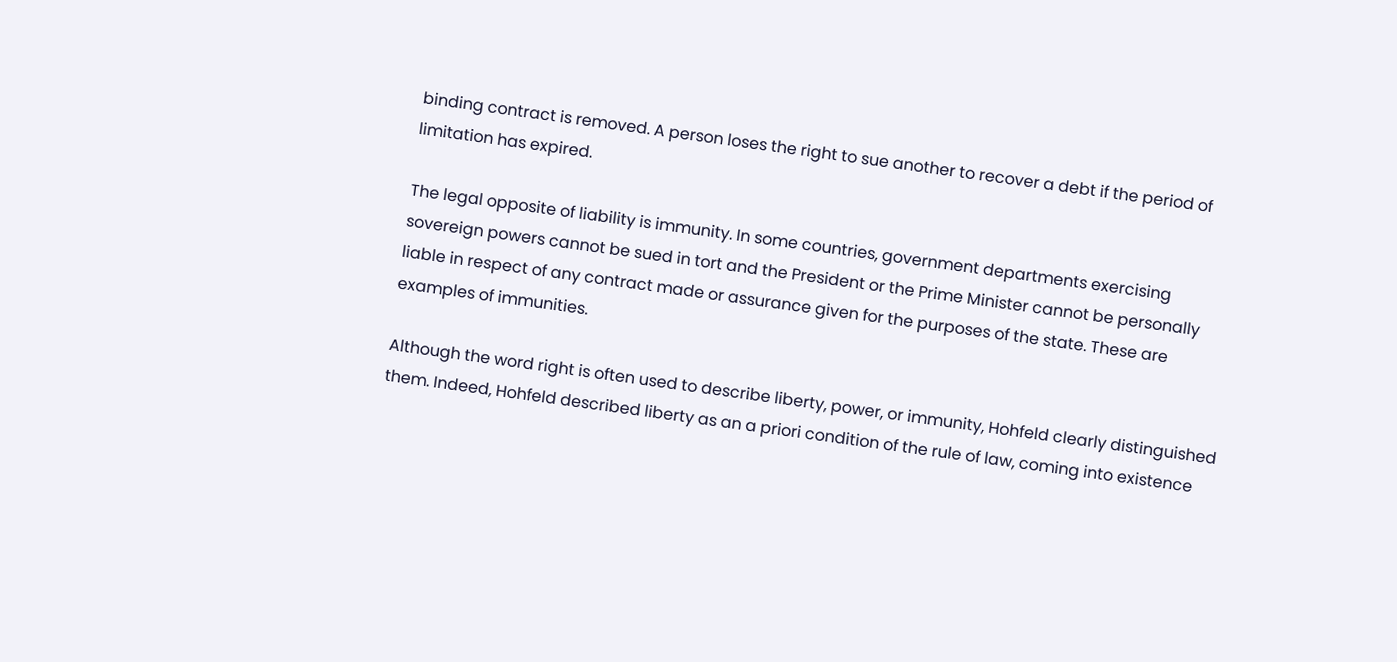binding contract is removed. A person loses the right to sue another to recover a debt if the period of limitation has expired.

The legal opposite of liability is immunity. In some countries, government departments exercising sovereign powers cannot be sued in tort and the President or the Prime Minister cannot be personally liable in respect of any contract made or assurance given for the purposes of the state. These are examples of immunities.

Although the word right is often used to describe liberty, power, or immunity, Hohfeld clearly distinguished them. Indeed, Hohfeld described liberty as an a priori condition of the rule of law, coming into existence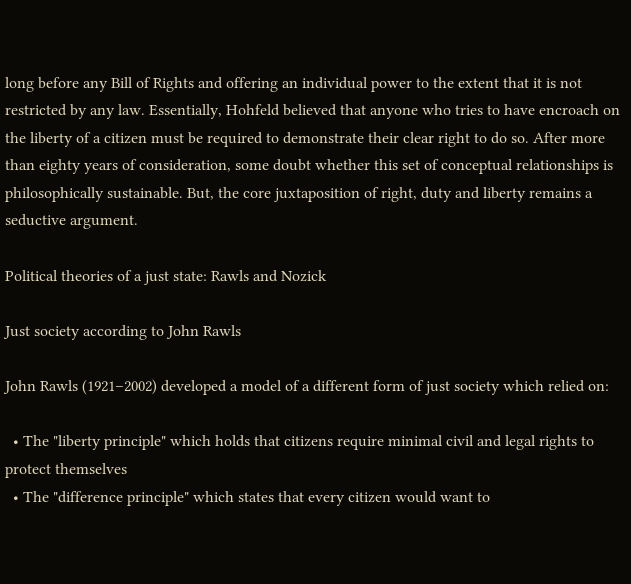long before any Bill of Rights and offering an individual power to the extent that it is not restricted by any law. Essentially, Hohfeld believed that anyone who tries to have encroach on the liberty of a citizen must be required to demonstrate their clear right to do so. After more than eighty years of consideration, some doubt whether this set of conceptual relationships is philosophically sustainable. But, the core juxtaposition of right, duty and liberty remains a seductive argument.

Political theories of a just state: Rawls and Nozick

Just society according to John Rawls

John Rawls (1921–2002) developed a model of a different form of just society which relied on:

  • The "liberty principle" which holds that citizens require minimal civil and legal rights to protect themselves
  • The "difference principle" which states that every citizen would want to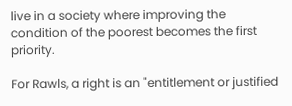live in a society where improving the condition of the poorest becomes the first priority.

For Rawls, a right is an "entitlement or justified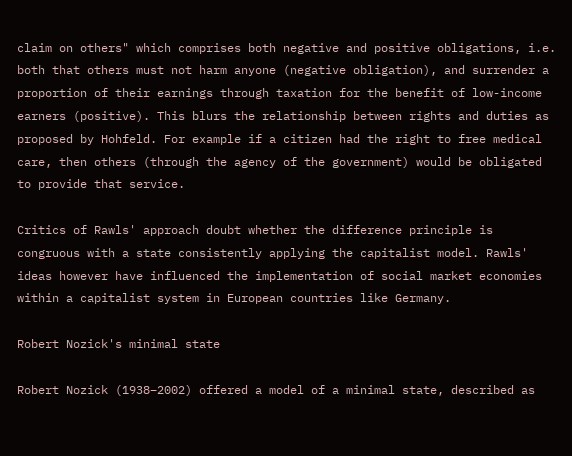claim on others" which comprises both negative and positive obligations, i.e. both that others must not harm anyone (negative obligation), and surrender a proportion of their earnings through taxation for the benefit of low-income earners (positive). This blurs the relationship between rights and duties as proposed by Hohfeld. For example if a citizen had the right to free medical care, then others (through the agency of the government) would be obligated to provide that service.

Critics of Rawls' approach doubt whether the difference principle is congruous with a state consistently applying the capitalist model. Rawls' ideas however have influenced the implementation of social market economies within a capitalist system in European countries like Germany.

Robert Nozick's minimal state

Robert Nozick (1938–2002) offered a model of a minimal state, described as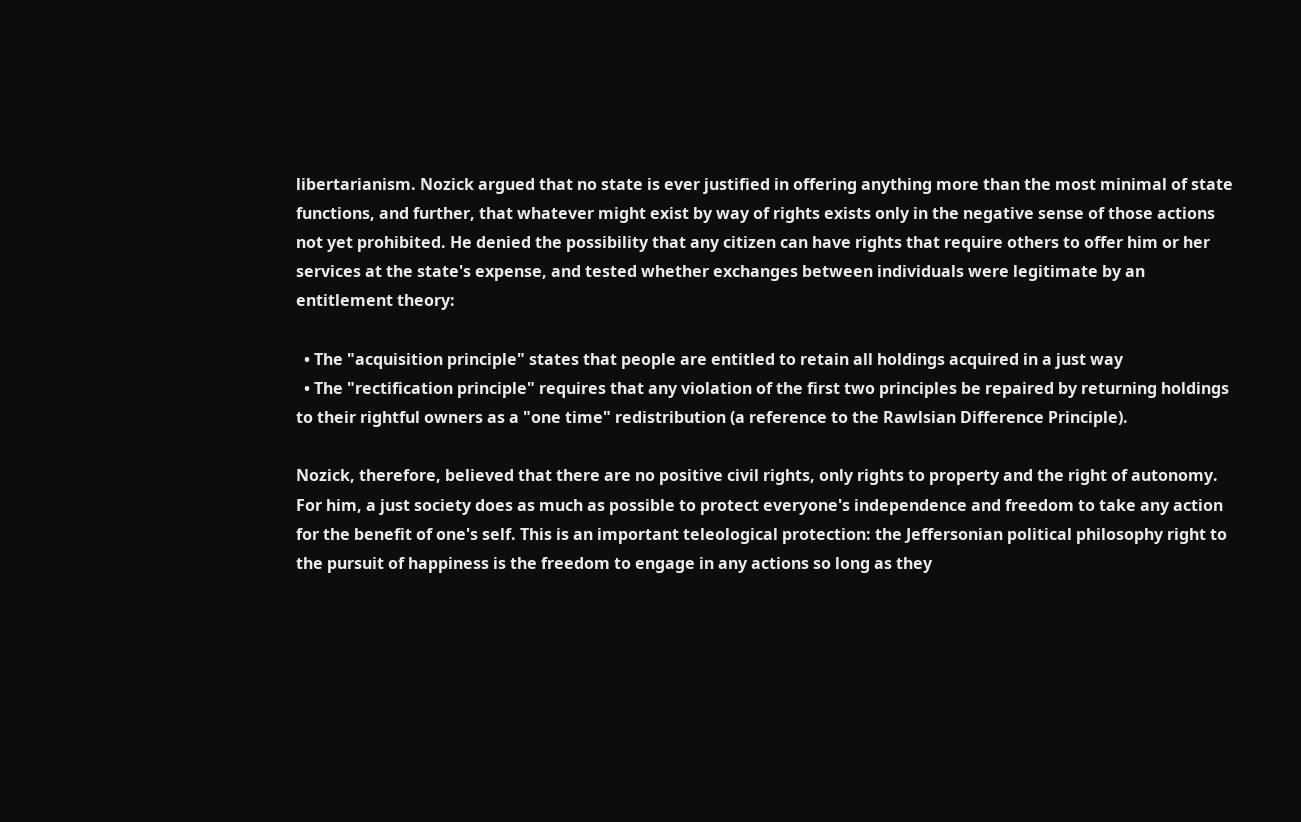libertarianism. Nozick argued that no state is ever justified in offering anything more than the most minimal of state functions, and further, that whatever might exist by way of rights exists only in the negative sense of those actions not yet prohibited. He denied the possibility that any citizen can have rights that require others to offer him or her services at the state's expense, and tested whether exchanges between individuals were legitimate by an entitlement theory:

  • The "acquisition principle" states that people are entitled to retain all holdings acquired in a just way
  • The "rectification principle" requires that any violation of the first two principles be repaired by returning holdings to their rightful owners as a "one time" redistribution (a reference to the Rawlsian Difference Principle).

Nozick, therefore, believed that there are no positive civil rights, only rights to property and the right of autonomy. For him, a just society does as much as possible to protect everyone's independence and freedom to take any action for the benefit of one's self. This is an important teleological protection: the Jeffersonian political philosophy right to the pursuit of happiness is the freedom to engage in any actions so long as they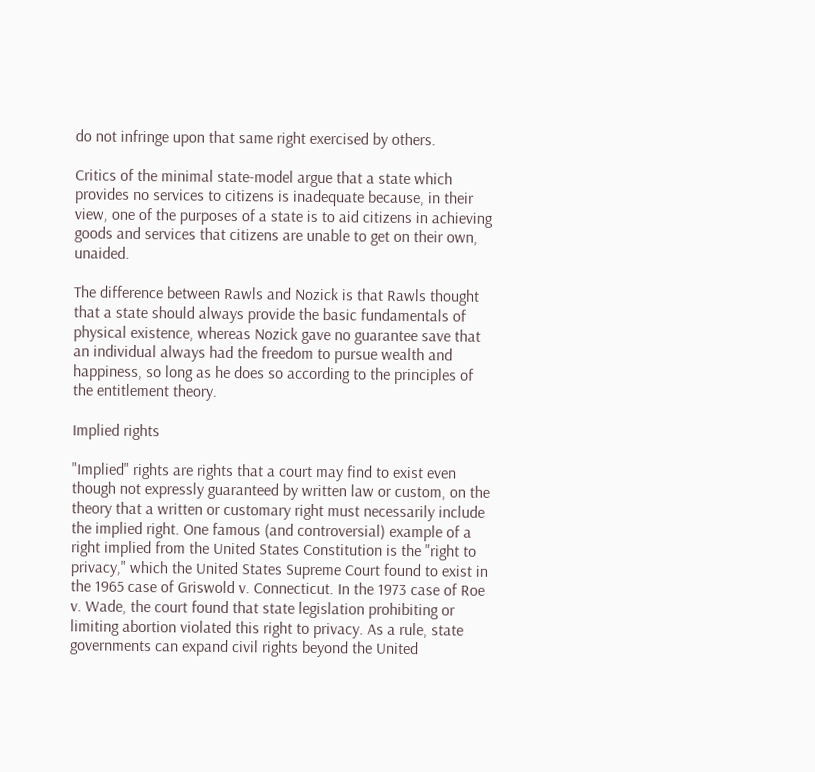do not infringe upon that same right exercised by others.

Critics of the minimal state-model argue that a state which provides no services to citizens is inadequate because, in their view, one of the purposes of a state is to aid citizens in achieving goods and services that citizens are unable to get on their own, unaided.

The difference between Rawls and Nozick is that Rawls thought that a state should always provide the basic fundamentals of physical existence, whereas Nozick gave no guarantee save that an individual always had the freedom to pursue wealth and happiness, so long as he does so according to the principles of the entitlement theory.

Implied rights

"Implied" rights are rights that a court may find to exist even though not expressly guaranteed by written law or custom, on the theory that a written or customary right must necessarily include the implied right. One famous (and controversial) example of a right implied from the United States Constitution is the "right to privacy," which the United States Supreme Court found to exist in the 1965 case of Griswold v. Connecticut. In the 1973 case of Roe v. Wade, the court found that state legislation prohibiting or limiting abortion violated this right to privacy. As a rule, state governments can expand civil rights beyond the United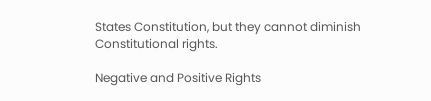States Constitution, but they cannot diminish Constitutional rights.

Negative and Positive Rights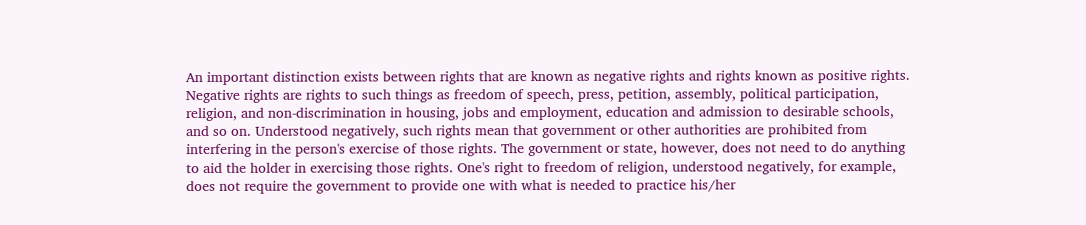An important distinction exists between rights that are known as negative rights and rights known as positive rights. Negative rights are rights to such things as freedom of speech, press, petition, assembly, political participation, religion, and non-discrimination in housing, jobs and employment, education and admission to desirable schools, and so on. Understood negatively, such rights mean that government or other authorities are prohibited from interfering in the person's exercise of those rights. The government or state, however, does not need to do anything to aid the holder in exercising those rights. One's right to freedom of religion, understood negatively, for example, does not require the government to provide one with what is needed to practice his/her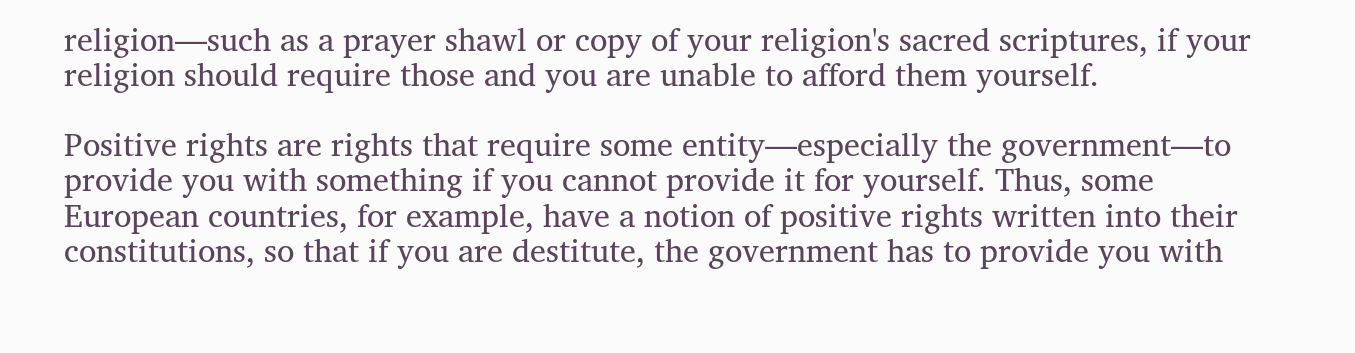religion—such as a prayer shawl or copy of your religion's sacred scriptures, if your religion should require those and you are unable to afford them yourself.

Positive rights are rights that require some entity—especially the government—to provide you with something if you cannot provide it for yourself. Thus, some European countries, for example, have a notion of positive rights written into their constitutions, so that if you are destitute, the government has to provide you with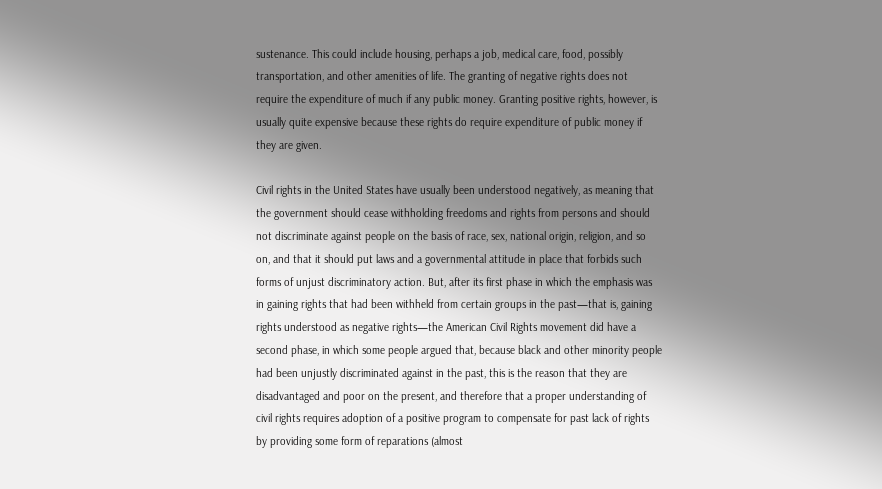sustenance. This could include housing, perhaps a job, medical care, food, possibly transportation, and other amenities of life. The granting of negative rights does not require the expenditure of much if any public money. Granting positive rights, however, is usually quite expensive because these rights do require expenditure of public money if they are given.

Civil rights in the United States have usually been understood negatively, as meaning that the government should cease withholding freedoms and rights from persons and should not discriminate against people on the basis of race, sex, national origin, religion, and so on, and that it should put laws and a governmental attitude in place that forbids such forms of unjust discriminatory action. But, after its first phase in which the emphasis was in gaining rights that had been withheld from certain groups in the past—that is, gaining rights understood as negative rights—the American Civil Rights movement did have a second phase, in which some people argued that, because black and other minority people had been unjustly discriminated against in the past, this is the reason that they are disadvantaged and poor on the present, and therefore that a proper understanding of civil rights requires adoption of a positive program to compensate for past lack of rights by providing some form of reparations (almost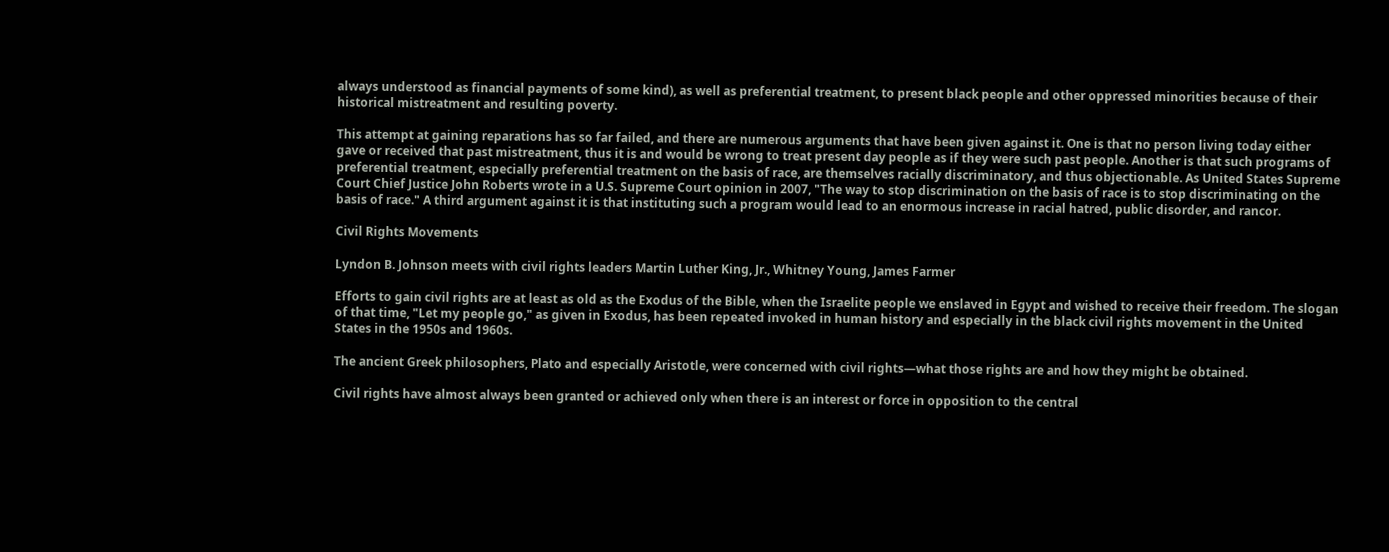always understood as financial payments of some kind), as well as preferential treatment, to present black people and other oppressed minorities because of their historical mistreatment and resulting poverty.

This attempt at gaining reparations has so far failed, and there are numerous arguments that have been given against it. One is that no person living today either gave or received that past mistreatment, thus it is and would be wrong to treat present day people as if they were such past people. Another is that such programs of preferential treatment, especially preferential treatment on the basis of race, are themselves racially discriminatory, and thus objectionable. As United States Supreme Court Chief Justice John Roberts wrote in a U.S. Supreme Court opinion in 2007, "The way to stop discrimination on the basis of race is to stop discriminating on the basis of race." A third argument against it is that instituting such a program would lead to an enormous increase in racial hatred, public disorder, and rancor.

Civil Rights Movements

Lyndon B. Johnson meets with civil rights leaders Martin Luther King, Jr., Whitney Young, James Farmer

Efforts to gain civil rights are at least as old as the Exodus of the Bible, when the Israelite people we enslaved in Egypt and wished to receive their freedom. The slogan of that time, "Let my people go," as given in Exodus, has been repeated invoked in human history and especially in the black civil rights movement in the United States in the 1950s and 1960s.

The ancient Greek philosophers, Plato and especially Aristotle, were concerned with civil rights—what those rights are and how they might be obtained.

Civil rights have almost always been granted or achieved only when there is an interest or force in opposition to the central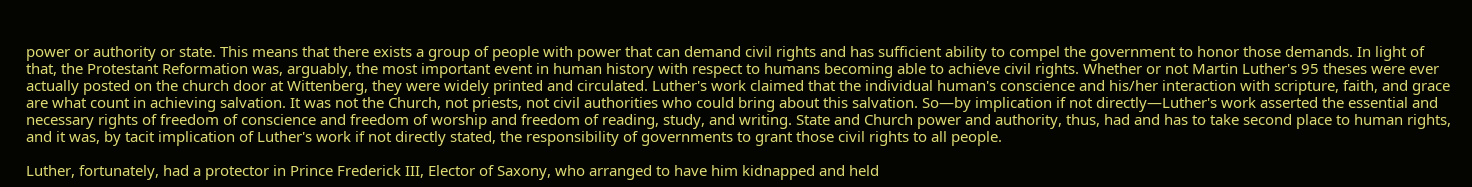power or authority or state. This means that there exists a group of people with power that can demand civil rights and has sufficient ability to compel the government to honor those demands. In light of that, the Protestant Reformation was, arguably, the most important event in human history with respect to humans becoming able to achieve civil rights. Whether or not Martin Luther's 95 theses were ever actually posted on the church door at Wittenberg, they were widely printed and circulated. Luther's work claimed that the individual human's conscience and his/her interaction with scripture, faith, and grace are what count in achieving salvation. It was not the Church, not priests, not civil authorities who could bring about this salvation. So—by implication if not directly—Luther's work asserted the essential and necessary rights of freedom of conscience and freedom of worship and freedom of reading, study, and writing. State and Church power and authority, thus, had and has to take second place to human rights, and it was, by tacit implication of Luther's work if not directly stated, the responsibility of governments to grant those civil rights to all people.

Luther, fortunately, had a protector in Prince Frederick III, Elector of Saxony, who arranged to have him kidnapped and held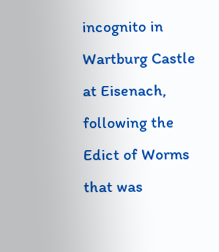incognito in Wartburg Castle at Eisenach, following the Edict of Worms that was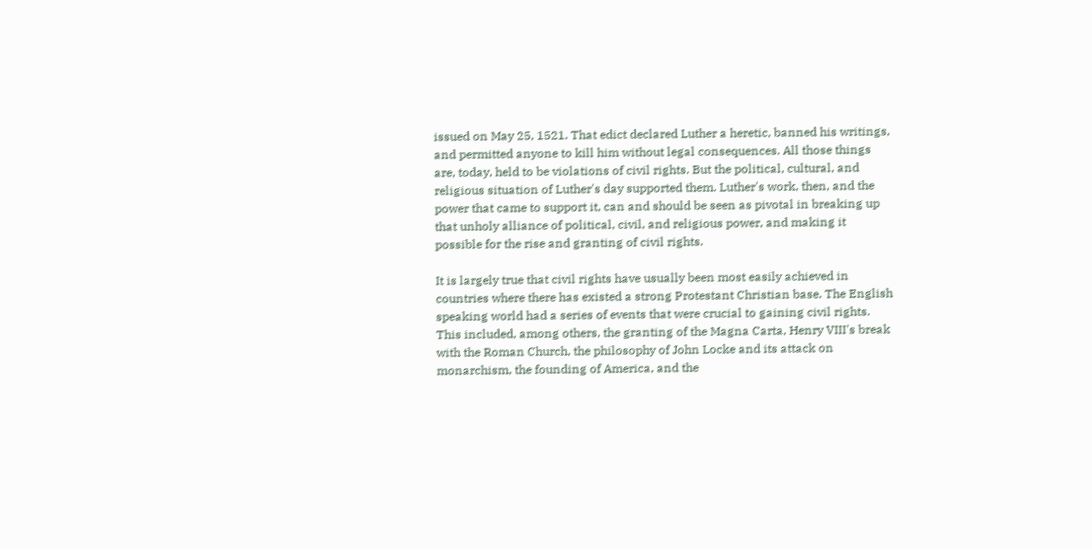issued on May 25, 1521. That edict declared Luther a heretic, banned his writings, and permitted anyone to kill him without legal consequences. All those things are, today, held to be violations of civil rights. But the political, cultural, and religious situation of Luther's day supported them. Luther's work, then, and the power that came to support it, can and should be seen as pivotal in breaking up that unholy alliance of political, civil, and religious power, and making it possible for the rise and granting of civil rights.

It is largely true that civil rights have usually been most easily achieved in countries where there has existed a strong Protestant Christian base. The English speaking world had a series of events that were crucial to gaining civil rights. This included, among others, the granting of the Magna Carta, Henry VIII's break with the Roman Church, the philosophy of John Locke and its attack on monarchism, the founding of America, and the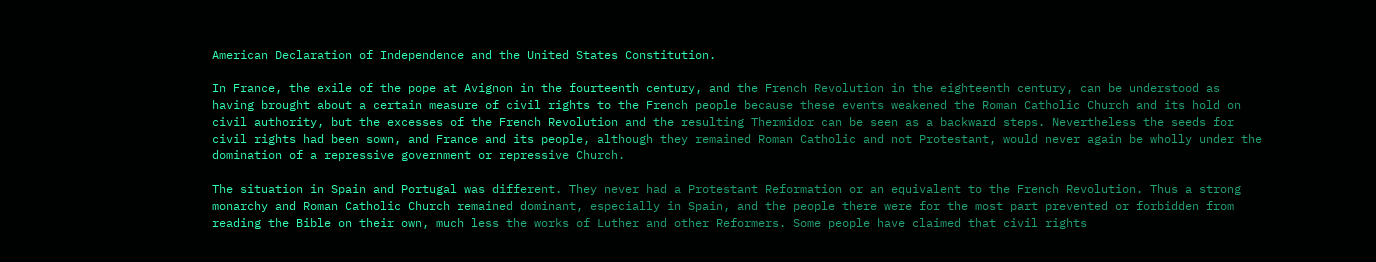American Declaration of Independence and the United States Constitution.

In France, the exile of the pope at Avignon in the fourteenth century, and the French Revolution in the eighteenth century, can be understood as having brought about a certain measure of civil rights to the French people because these events weakened the Roman Catholic Church and its hold on civil authority, but the excesses of the French Revolution and the resulting Thermidor can be seen as a backward steps. Nevertheless the seeds for civil rights had been sown, and France and its people, although they remained Roman Catholic and not Protestant, would never again be wholly under the domination of a repressive government or repressive Church.

The situation in Spain and Portugal was different. They never had a Protestant Reformation or an equivalent to the French Revolution. Thus a strong monarchy and Roman Catholic Church remained dominant, especially in Spain, and the people there were for the most part prevented or forbidden from reading the Bible on their own, much less the works of Luther and other Reformers. Some people have claimed that civil rights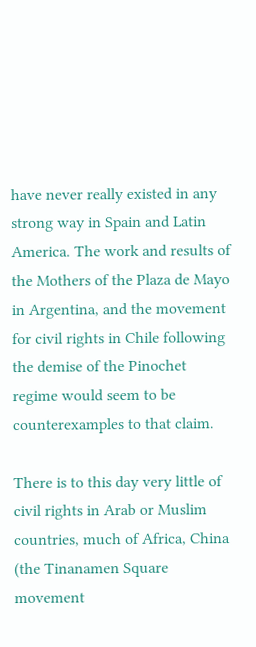have never really existed in any strong way in Spain and Latin America. The work and results of the Mothers of the Plaza de Mayo in Argentina, and the movement for civil rights in Chile following the demise of the Pinochet regime would seem to be counterexamples to that claim.

There is to this day very little of civil rights in Arab or Muslim countries, much of Africa, China (the Tinanamen Square movement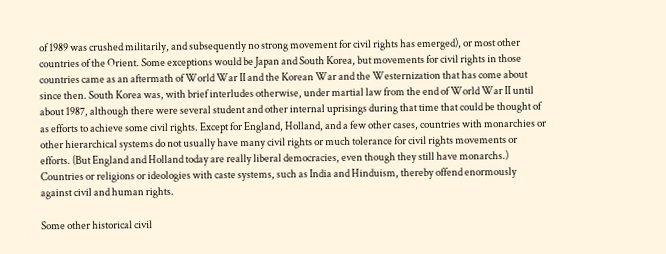of 1989 was crushed militarily, and subsequently no strong movement for civil rights has emerged), or most other countries of the Orient. Some exceptions would be Japan and South Korea, but movements for civil rights in those countries came as an aftermath of World War II and the Korean War and the Westernization that has come about since then. South Korea was, with brief interludes otherwise, under martial law from the end of World War II until about 1987, although there were several student and other internal uprisings during that time that could be thought of as efforts to achieve some civil rights. Except for England, Holland, and a few other cases, countries with monarchies or other hierarchical systems do not usually have many civil rights or much tolerance for civil rights movements or efforts. (But England and Holland today are really liberal democracies, even though they still have monarchs.) Countries or religions or ideologies with caste systems, such as India and Hinduism, thereby offend enormously against civil and human rights.

Some other historical civil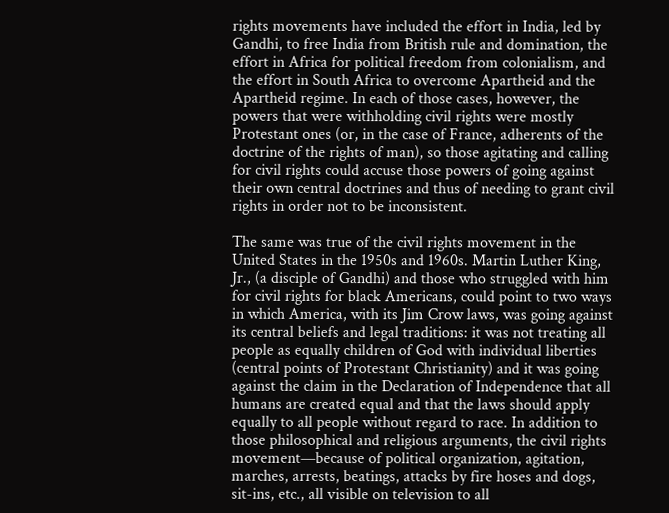rights movements have included the effort in India, led by Gandhi, to free India from British rule and domination, the effort in Africa for political freedom from colonialism, and the effort in South Africa to overcome Apartheid and the Apartheid regime. In each of those cases, however, the powers that were withholding civil rights were mostly Protestant ones (or, in the case of France, adherents of the doctrine of the rights of man), so those agitating and calling for civil rights could accuse those powers of going against their own central doctrines and thus of needing to grant civil rights in order not to be inconsistent.

The same was true of the civil rights movement in the United States in the 1950s and 1960s. Martin Luther King, Jr., (a disciple of Gandhi) and those who struggled with him for civil rights for black Americans, could point to two ways in which America, with its Jim Crow laws, was going against its central beliefs and legal traditions: it was not treating all people as equally children of God with individual liberties (central points of Protestant Christianity) and it was going against the claim in the Declaration of Independence that all humans are created equal and that the laws should apply equally to all people without regard to race. In addition to those philosophical and religious arguments, the civil rights movement—because of political organization, agitation, marches, arrests, beatings, attacks by fire hoses and dogs, sit-ins, etc., all visible on television to all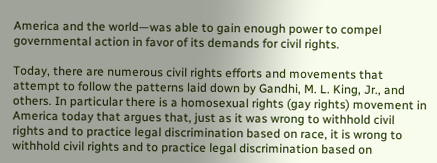America and the world—was able to gain enough power to compel governmental action in favor of its demands for civil rights.

Today, there are numerous civil rights efforts and movements that attempt to follow the patterns laid down by Gandhi, M. L. King, Jr., and others. In particular there is a homosexual rights (gay rights) movement in America today that argues that, just as it was wrong to withhold civil rights and to practice legal discrimination based on race, it is wrong to withhold civil rights and to practice legal discrimination based on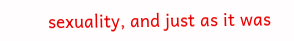sexuality, and just as it was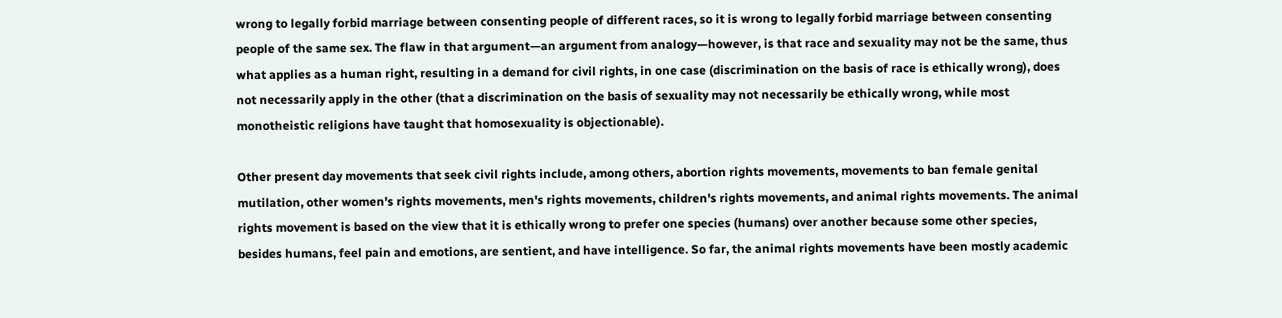wrong to legally forbid marriage between consenting people of different races, so it is wrong to legally forbid marriage between consenting people of the same sex. The flaw in that argument—an argument from analogy—however, is that race and sexuality may not be the same, thus what applies as a human right, resulting in a demand for civil rights, in one case (discrimination on the basis of race is ethically wrong), does not necessarily apply in the other (that a discrimination on the basis of sexuality may not necessarily be ethically wrong, while most monotheistic religions have taught that homosexuality is objectionable).

Other present day movements that seek civil rights include, among others, abortion rights movements, movements to ban female genital mutilation, other women's rights movements, men's rights movements, children's rights movements, and animal rights movements. The animal rights movement is based on the view that it is ethically wrong to prefer one species (humans) over another because some other species, besides humans, feel pain and emotions, are sentient, and have intelligence. So far, the animal rights movements have been mostly academic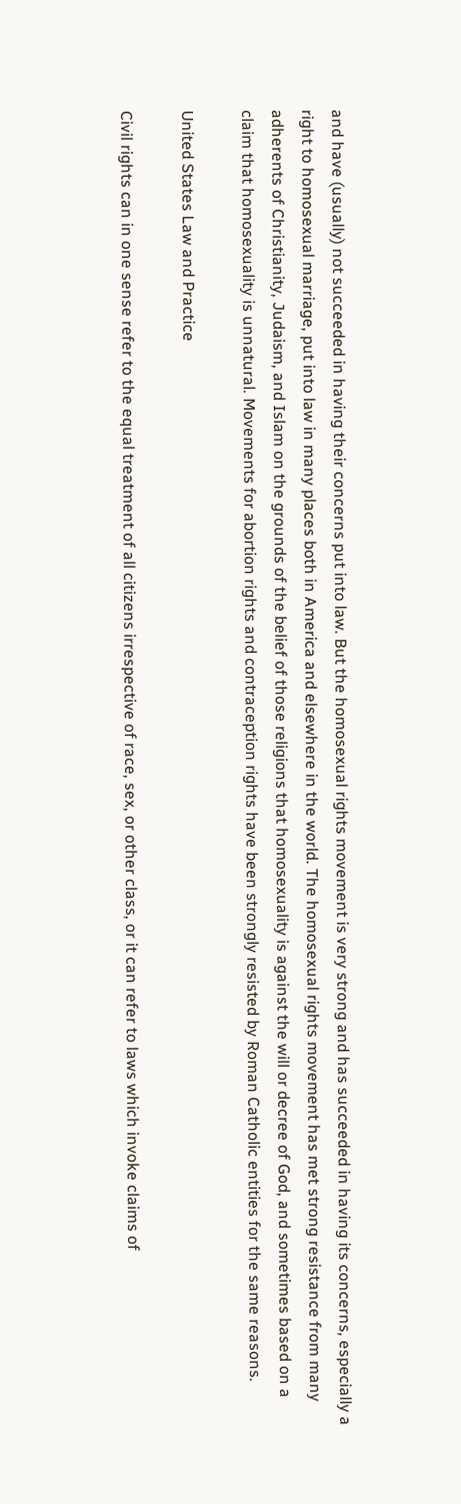and have (usually) not succeeded in having their concerns put into law. But the homosexual rights movement is very strong and has succeeded in having its concerns, especially a right to homosexual marriage, put into law in many places both in America and elsewhere in the world. The homosexual rights movement has met strong resistance from many adherents of Christianity, Judaism, and Islam on the grounds of the belief of those religions that homosexuality is against the will or decree of God, and sometimes based on a claim that homosexuality is unnatural. Movements for abortion rights and contraception rights have been strongly resisted by Roman Catholic entities for the same reasons.

United States Law and Practice

Civil rights can in one sense refer to the equal treatment of all citizens irrespective of race, sex, or other class, or it can refer to laws which invoke claims of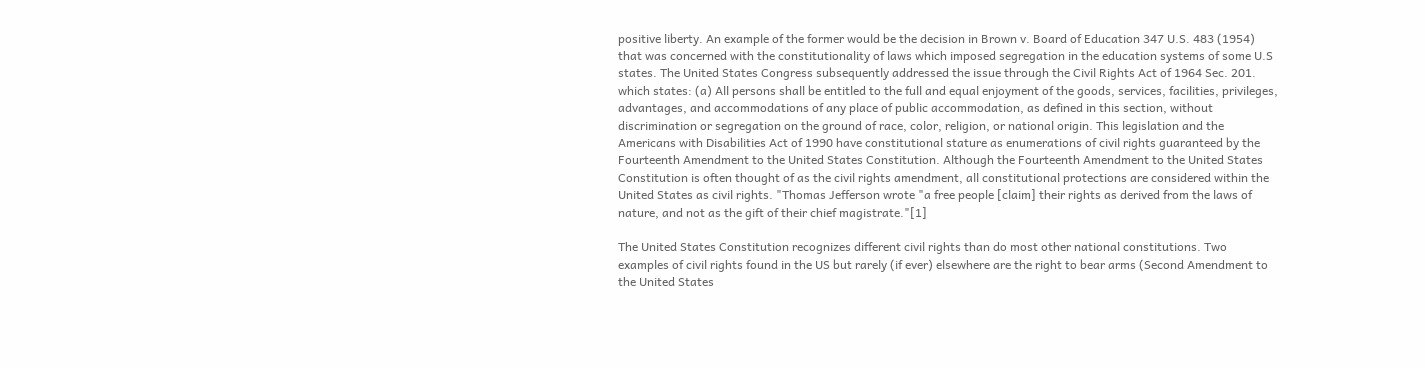positive liberty. An example of the former would be the decision in Brown v. Board of Education 347 U.S. 483 (1954) that was concerned with the constitutionality of laws which imposed segregation in the education systems of some U.S states. The United States Congress subsequently addressed the issue through the Civil Rights Act of 1964 Sec. 201. which states: (a) All persons shall be entitled to the full and equal enjoyment of the goods, services, facilities, privileges, advantages, and accommodations of any place of public accommodation, as defined in this section, without discrimination or segregation on the ground of race, color, religion, or national origin. This legislation and the Americans with Disabilities Act of 1990 have constitutional stature as enumerations of civil rights guaranteed by the Fourteenth Amendment to the United States Constitution. Although the Fourteenth Amendment to the United States Constitution is often thought of as the civil rights amendment, all constitutional protections are considered within the United States as civil rights. "Thomas Jefferson wrote "a free people [claim] their rights as derived from the laws of nature, and not as the gift of their chief magistrate."[1]

The United States Constitution recognizes different civil rights than do most other national constitutions. Two examples of civil rights found in the US but rarely (if ever) elsewhere are the right to bear arms (Second Amendment to the United States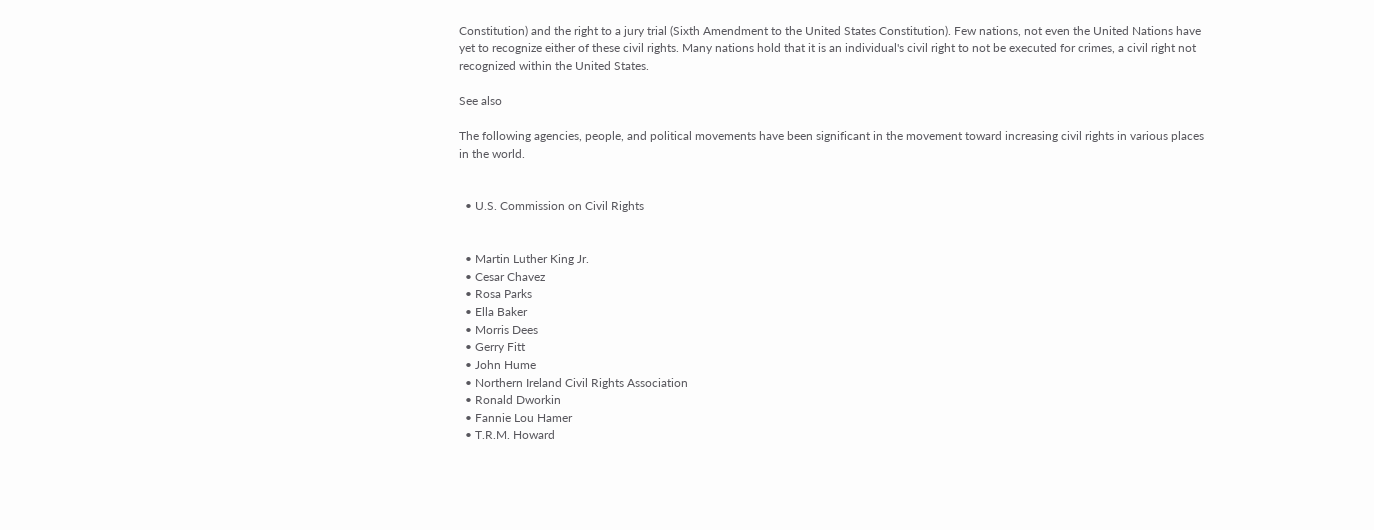Constitution) and the right to a jury trial (Sixth Amendment to the United States Constitution). Few nations, not even the United Nations have yet to recognize either of these civil rights. Many nations hold that it is an individual's civil right to not be executed for crimes, a civil right not recognized within the United States.

See also

The following agencies, people, and political movements have been significant in the movement toward increasing civil rights in various places in the world.


  • U.S. Commission on Civil Rights


  • Martin Luther King Jr.
  • Cesar Chavez
  • Rosa Parks
  • Ella Baker
  • Morris Dees
  • Gerry Fitt
  • John Hume
  • Northern Ireland Civil Rights Association
  • Ronald Dworkin
  • Fannie Lou Hamer
  • T.R.M. Howard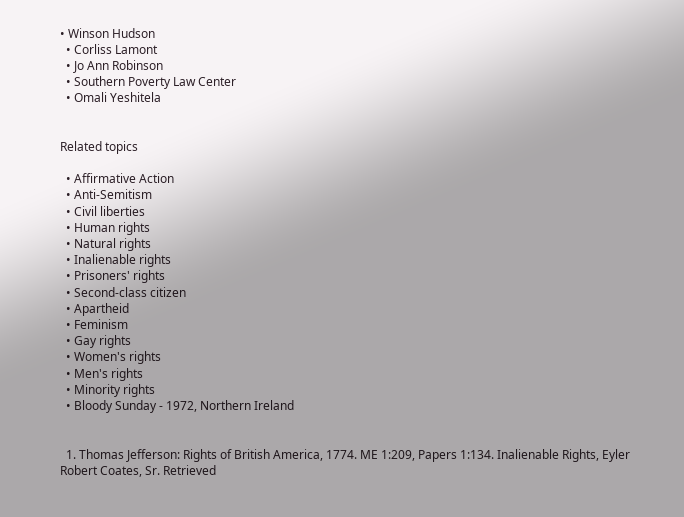• Winson Hudson
  • Corliss Lamont
  • Jo Ann Robinson
  • Southern Poverty Law Center
  • Omali Yeshitela


Related topics

  • Affirmative Action
  • Anti-Semitism
  • Civil liberties
  • Human rights
  • Natural rights
  • Inalienable rights
  • Prisoners' rights
  • Second-class citizen
  • Apartheid
  • Feminism
  • Gay rights
  • Women's rights
  • Men's rights
  • Minority rights
  • Bloody Sunday - 1972, Northern Ireland


  1. Thomas Jefferson: Rights of British America, 1774. ME 1:209, Papers 1:134. Inalienable Rights, Eyler Robert Coates, Sr. Retrieved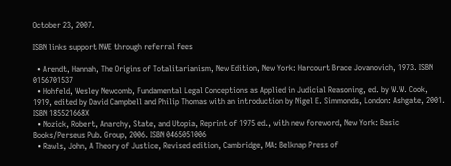October 23, 2007.

ISBN links support NWE through referral fees

  • Arendt, Hannah, The Origins of Totalitarianism, New Edition, New York: Harcourt Brace Jovanovich, 1973. ISBN 0156701537
  • Hohfeld, Wesley Newcomb, Fundamental Legal Conceptions as Applied in Judicial Reasoning, ed. by W.W. Cook, 1919, edited by David Campbell and Philip Thomas with an introduction by Nigel E. Simmonds, London: Ashgate, 2001. ISBN 185521668X
  • Nozick, Robert, Anarchy, State, and Utopia, Reprint of 1975 ed., with new foreword, New York: Basic Books/Perseus Pub. Group, 2006. ISBN 0465051006
  • Rawls, John, A Theory of Justice, Revised edition, Cambridge, MA: Belknap Press of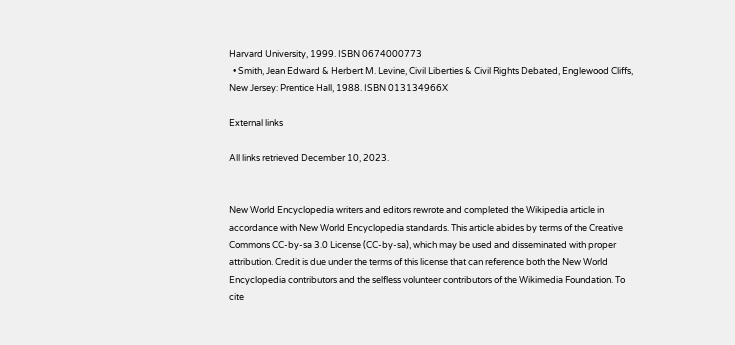Harvard University, 1999. ISBN 0674000773
  • Smith, Jean Edward & Herbert M. Levine, Civil Liberties & Civil Rights Debated, Englewood Cliffs, New Jersey: Prentice Hall, 1988. ISBN 013134966X

External links

All links retrieved December 10, 2023.


New World Encyclopedia writers and editors rewrote and completed the Wikipedia article in accordance with New World Encyclopedia standards. This article abides by terms of the Creative Commons CC-by-sa 3.0 License (CC-by-sa), which may be used and disseminated with proper attribution. Credit is due under the terms of this license that can reference both the New World Encyclopedia contributors and the selfless volunteer contributors of the Wikimedia Foundation. To cite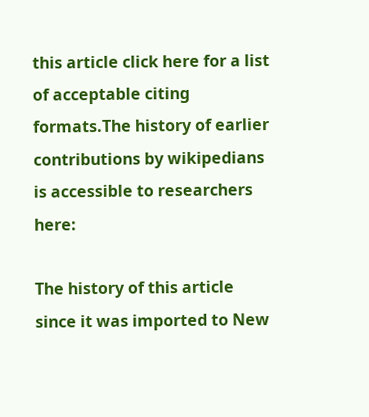this article click here for a list of acceptable citing formats.The history of earlier contributions by wikipedians is accessible to researchers here:

The history of this article since it was imported to New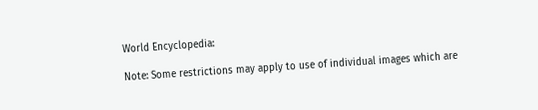World Encyclopedia:

Note: Some restrictions may apply to use of individual images which are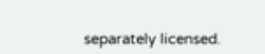separately licensed.